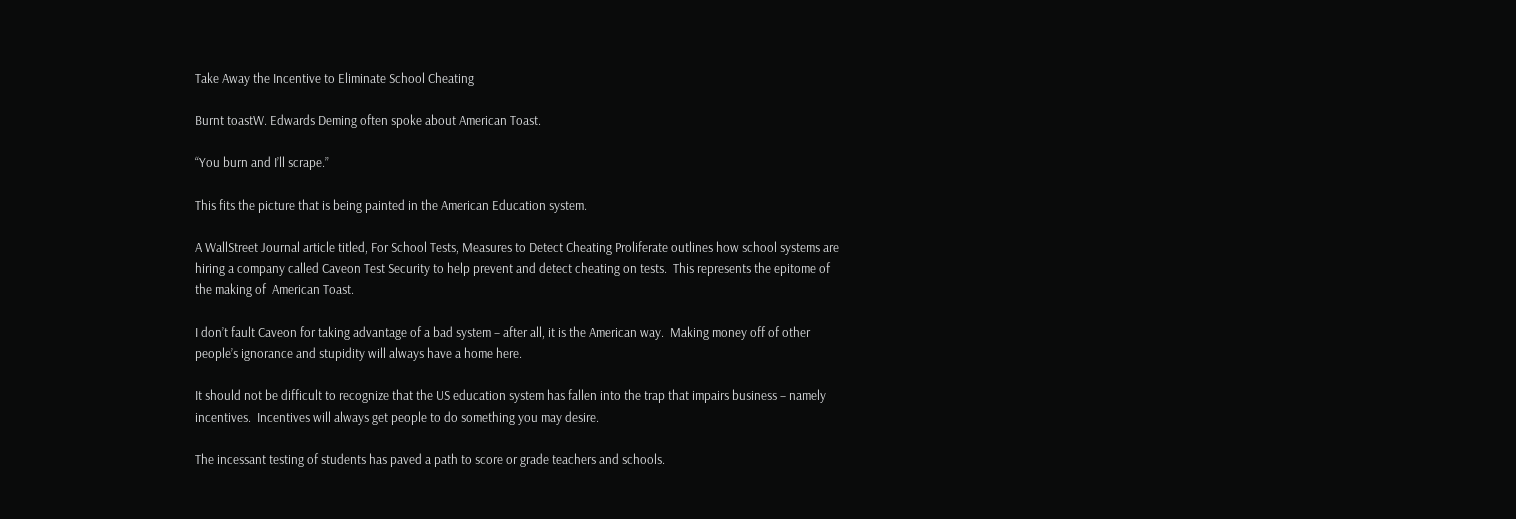Take Away the Incentive to Eliminate School Cheating

Burnt toastW. Edwards Deming often spoke about American Toast.

“You burn and I’ll scrape.”

This fits the picture that is being painted in the American Education system.

A WallStreet Journal article titled, For School Tests, Measures to Detect Cheating Proliferate outlines how school systems are hiring a company called Caveon Test Security to help prevent and detect cheating on tests.  This represents the epitome of the making of  American Toast.

I don’t fault Caveon for taking advantage of a bad system – after all, it is the American way.  Making money off of other people’s ignorance and stupidity will always have a home here.

It should not be difficult to recognize that the US education system has fallen into the trap that impairs business – namely incentives.  Incentives will always get people to do something you may desire.

The incessant testing of students has paved a path to score or grade teachers and schools.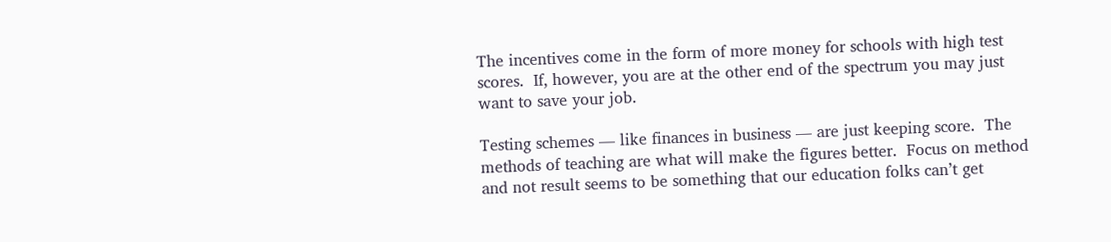The incentives come in the form of more money for schools with high test scores.  If, however, you are at the other end of the spectrum you may just want to save your job.

Testing schemes — like finances in business — are just keeping score.  The methods of teaching are what will make the figures better.  Focus on method and not result seems to be something that our education folks can’t get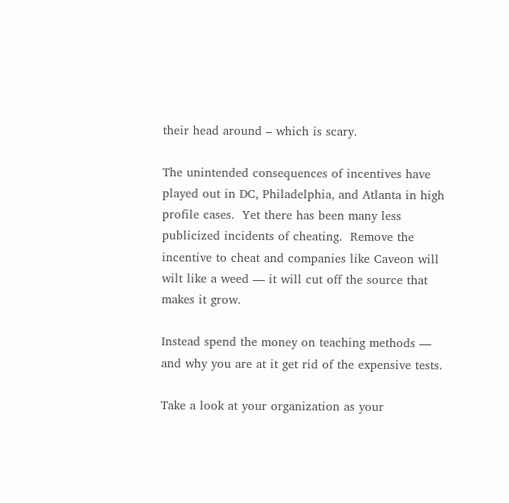their head around – which is scary.

The unintended consequences of incentives have played out in DC, Philadelphia, and Atlanta in high profile cases.  Yet there has been many less publicized incidents of cheating.  Remove the incentive to cheat and companies like Caveon will wilt like a weed — it will cut off the source that makes it grow.

Instead spend the money on teaching methods — and why you are at it get rid of the expensive tests.

Take a look at your organization as your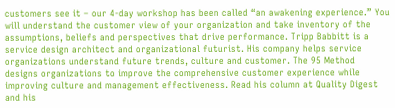customers see it – our 4-day workshop has been called “an awakening experience.” You will understand the customer view of your organization and take inventory of the assumptions, beliefs and perspectives that drive performance. Tripp Babbitt is a service design architect and organizational futurist. His company helps service organizations understand future trends, culture and customer. The 95 Method designs organizations to improve the comprehensive customer experience while improving culture and management effectiveness. Read his column at Quality Digest and his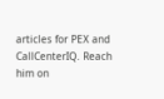articles for PEX and CallCenterIQ. Reach him on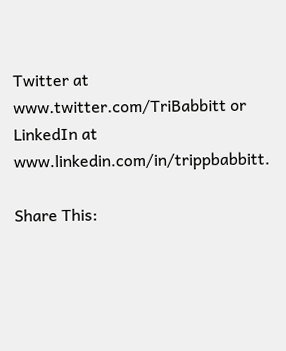Twitter at www.twitter.com/TriBabbitt or LinkedIn at www.linkedin.com/in/trippbabbitt.

Share This: